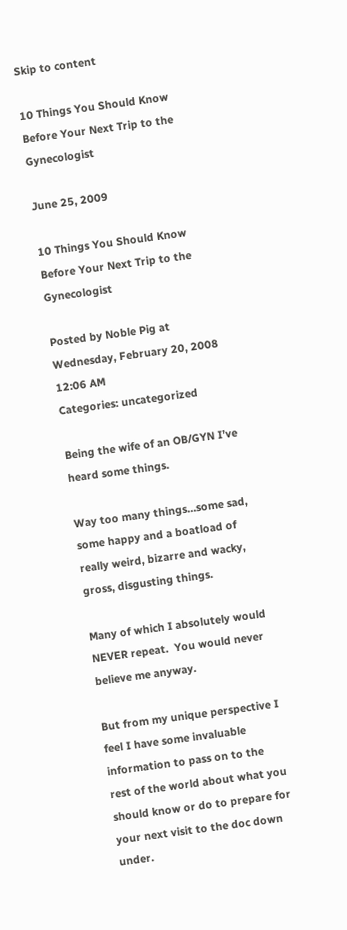Skip to content

10 Things You Should Know Before Your Next Trip to the Gynecologist

June 25, 2009

10 Things You Should Know Before Your Next Trip to the Gynecologist

Posted by Noble Pig at Wednesday, February 20, 2008 12:06 AM
Categories: uncategorized

Being the wife of an OB/GYN I’ve heard some things.

Way too many things…some sad, some happy and a boatload of really weird, bizarre and wacky, gross, disgusting things.

Many of which I absolutely would NEVER repeat.  You would never believe me anyway.

But from my unique perspective I feel I have some invaluable information to pass on to the rest of the world about what you should know or do to prepare for your next visit to the doc down under.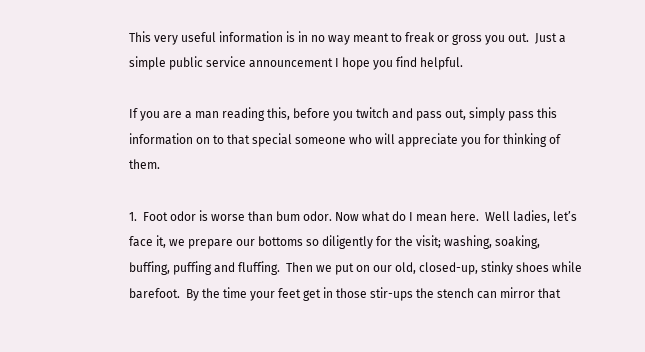This very useful information is in no way meant to freak or gross you out.  Just a simple public service announcement I hope you find helpful.

If you are a man reading this, before you twitch and pass out, simply pass this information on to that special someone who will appreciate you for thinking of them.

1.  Foot odor is worse than bum odor. Now what do I mean here.  Well ladies, let’s face it, we prepare our bottoms so diligently for the visit; washing, soaking, buffing, puffing and fluffing.  Then we put on our old, closed-up, stinky shoes while barefoot.  By the time your feet get in those stir-ups the stench can mirror that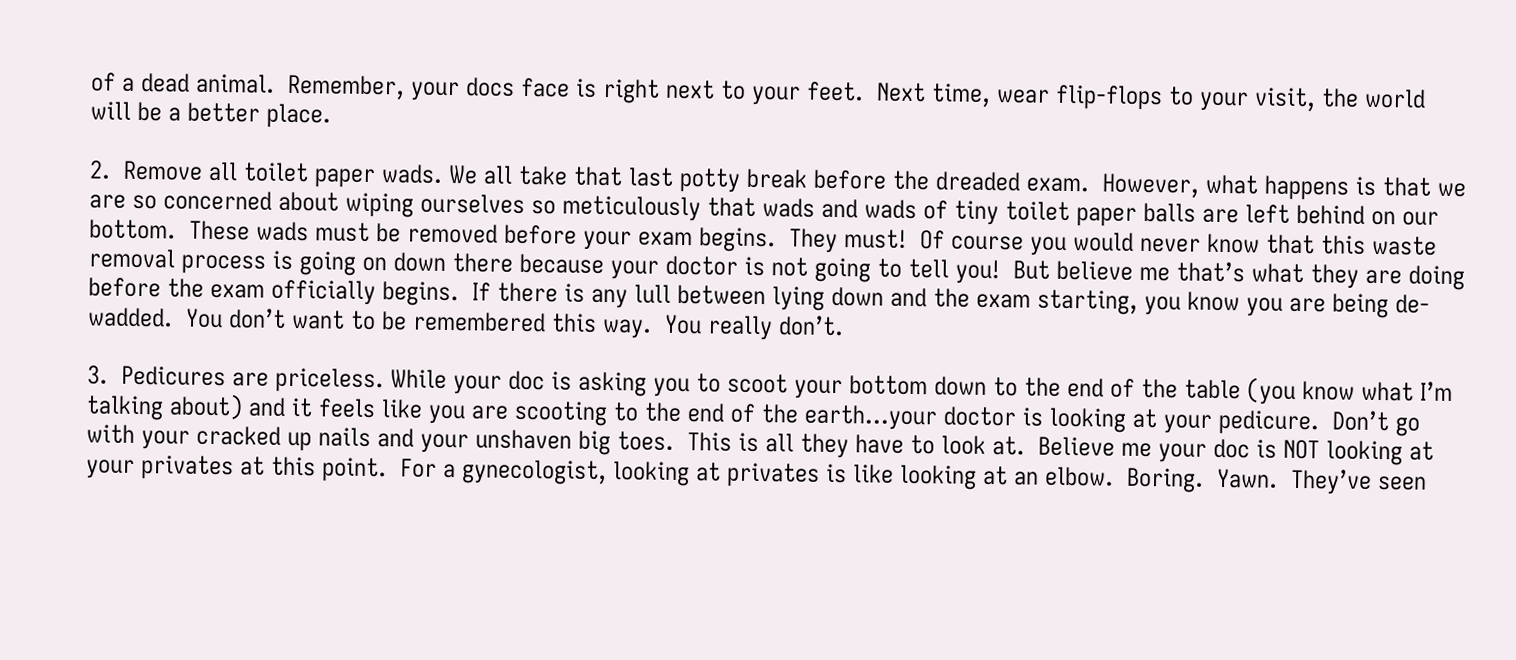of a dead animal.  Remember, your docs face is right next to your feet.  Next time, wear flip-flops to your visit, the world will be a better place.

2.  Remove all toilet paper wads. We all take that last potty break before the dreaded exam.  However, what happens is that we are so concerned about wiping ourselves so meticulously that wads and wads of tiny toilet paper balls are left behind on our bottom.  These wads must be removed before your exam begins.  They must!  Of course you would never know that this waste removal process is going on down there because your doctor is not going to tell you!  But believe me that’s what they are doing before the exam officially begins.  If there is any lull between lying down and the exam starting, you know you are being de-wadded.  You don’t want to be remembered this way.  You really don’t.

3.  Pedicures are priceless. While your doc is asking you to scoot your bottom down to the end of the table (you know what I’m talking about) and it feels like you are scooting to the end of the earth…your doctor is looking at your pedicure.  Don’t go with your cracked up nails and your unshaven big toes.  This is all they have to look at.  Believe me your doc is NOT looking at your privates at this point.  For a gynecologist, looking at privates is like looking at an elbow.  Boring.  Yawn.  They’ve seen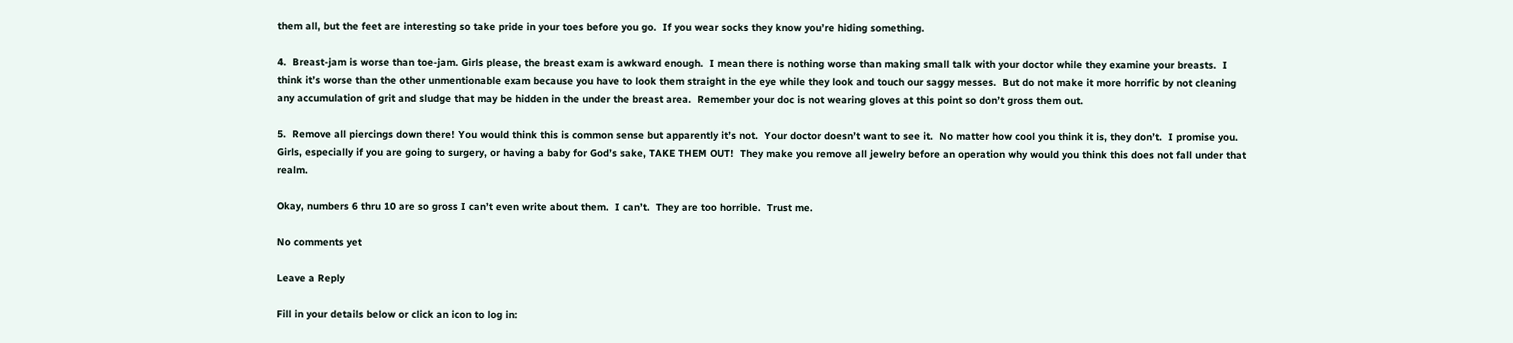them all, but the feet are interesting so take pride in your toes before you go.  If you wear socks they know you’re hiding something.

4.  Breast-jam is worse than toe-jam. Girls please, the breast exam is awkward enough.  I mean there is nothing worse than making small talk with your doctor while they examine your breasts.  I think it’s worse than the other unmentionable exam because you have to look them straight in the eye while they look and touch our saggy messes.  But do not make it more horrific by not cleaning any accumulation of grit and sludge that may be hidden in the under the breast area.  Remember your doc is not wearing gloves at this point so don’t gross them out.

5.  Remove all piercings down there! You would think this is common sense but apparently it’s not.  Your doctor doesn’t want to see it.  No matter how cool you think it is, they don’t.  I promise you.  Girls, especially if you are going to surgery, or having a baby for God’s sake, TAKE THEM OUT!  They make you remove all jewelry before an operation why would you think this does not fall under that realm.

Okay, numbers 6 thru 10 are so gross I can’t even write about them.  I can’t.  They are too horrible.  Trust me.

No comments yet

Leave a Reply

Fill in your details below or click an icon to log in: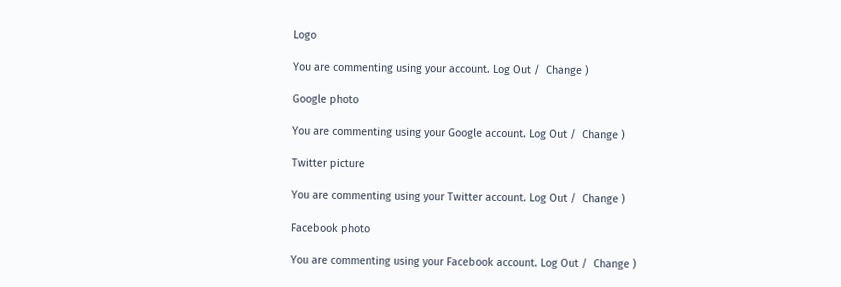Logo

You are commenting using your account. Log Out /  Change )

Google photo

You are commenting using your Google account. Log Out /  Change )

Twitter picture

You are commenting using your Twitter account. Log Out /  Change )

Facebook photo

You are commenting using your Facebook account. Log Out /  Change )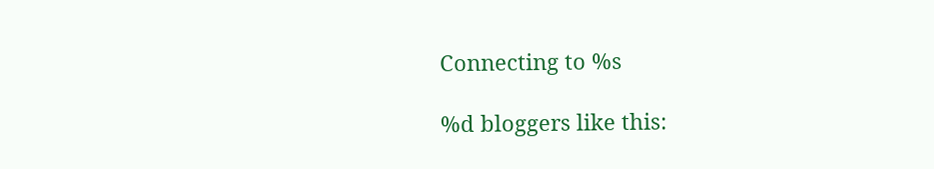Connecting to %s

%d bloggers like this: